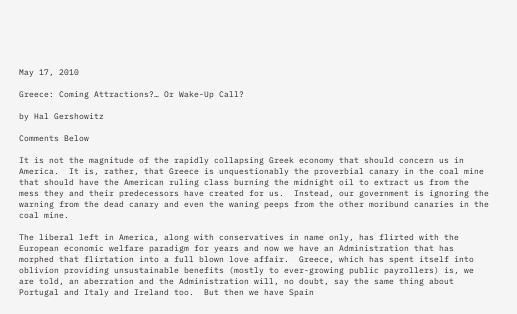May 17, 2010

Greece: Coming Attractions?… Or Wake-Up Call?

by Hal Gershowitz

Comments Below

It is not the magnitude of the rapidly collapsing Greek economy that should concern us in America.  It is, rather, that Greece is unquestionably the proverbial canary in the coal mine that should have the American ruling class burning the midnight oil to extract us from the mess they and their predecessors have created for us.  Instead, our government is ignoring the warning from the dead canary and even the waning peeps from the other moribund canaries in the coal mine.

The liberal left in America, along with conservatives in name only, has flirted with the European economic welfare paradigm for years and now we have an Administration that has morphed that flirtation into a full blown love affair.  Greece, which has spent itself into oblivion providing unsustainable benefits (mostly to ever-growing public payrollers) is, we are told, an aberration and the Administration will, no doubt, say the same thing about Portugal and Italy and Ireland too.  But then we have Spain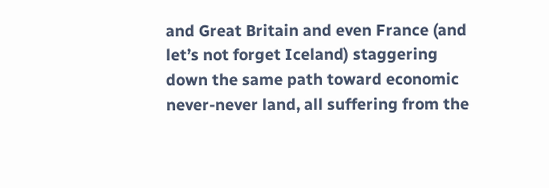and Great Britain and even France (and let’s not forget Iceland) staggering down the same path toward economic never-never land, all suffering from the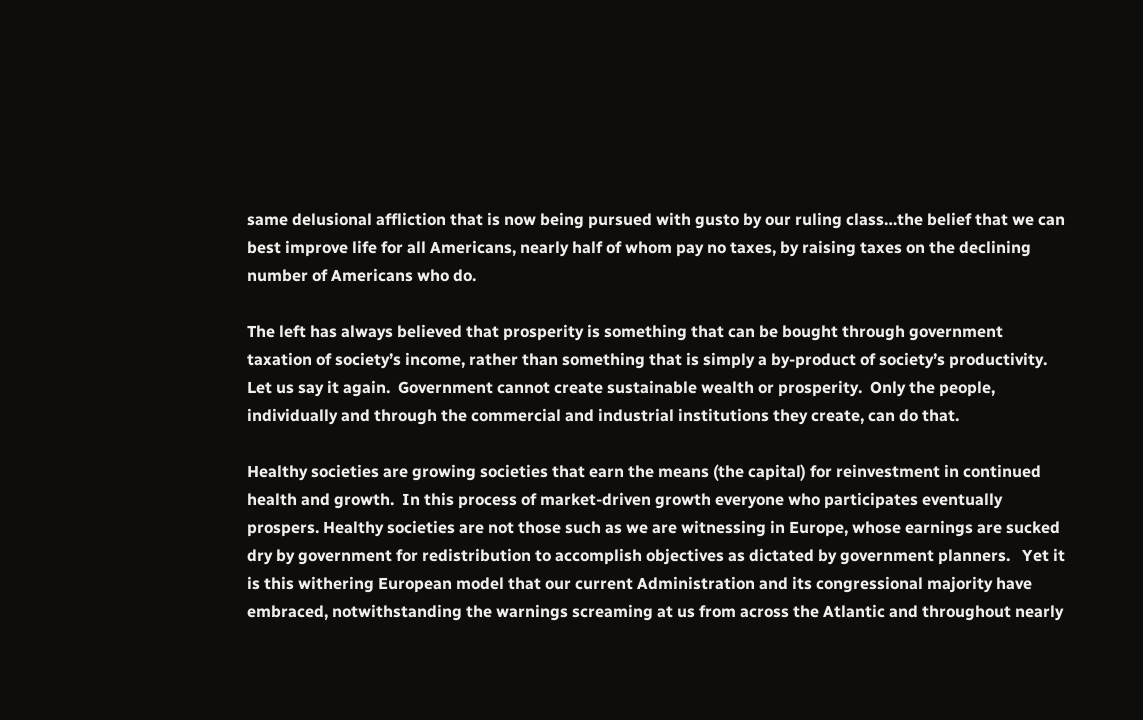same delusional affliction that is now being pursued with gusto by our ruling class…the belief that we can best improve life for all Americans, nearly half of whom pay no taxes, by raising taxes on the declining number of Americans who do.

The left has always believed that prosperity is something that can be bought through government taxation of society’s income, rather than something that is simply a by-product of society’s productivity.  Let us say it again.  Government cannot create sustainable wealth or prosperity.  Only the people, individually and through the commercial and industrial institutions they create, can do that.

Healthy societies are growing societies that earn the means (the capital) for reinvestment in continued health and growth.  In this process of market-driven growth everyone who participates eventually prospers. Healthy societies are not those such as we are witnessing in Europe, whose earnings are sucked dry by government for redistribution to accomplish objectives as dictated by government planners.   Yet it is this withering European model that our current Administration and its congressional majority have embraced, notwithstanding the warnings screaming at us from across the Atlantic and throughout nearly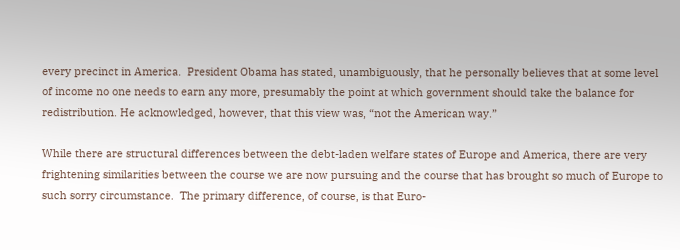every precinct in America.  President Obama has stated, unambiguously, that he personally believes that at some level of income no one needs to earn any more, presumably the point at which government should take the balance for redistribution. He acknowledged, however, that this view was, “not the American way.”

While there are structural differences between the debt-laden welfare states of Europe and America, there are very frightening similarities between the course we are now pursuing and the course that has brought so much of Europe to such sorry circumstance.  The primary difference, of course, is that Euro-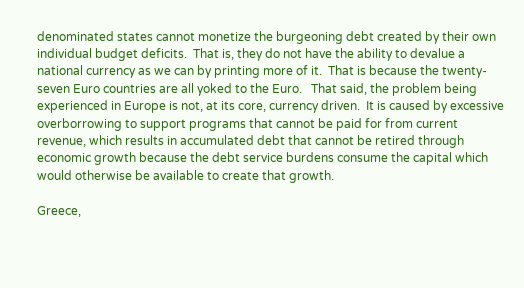denominated states cannot monetize the burgeoning debt created by their own individual budget deficits.  That is, they do not have the ability to devalue a national currency as we can by printing more of it.  That is because the twenty-seven Euro countries are all yoked to the Euro.   That said, the problem being experienced in Europe is not, at its core, currency driven.  It is caused by excessive overborrowing to support programs that cannot be paid for from current revenue, which results in accumulated debt that cannot be retired through economic growth because the debt service burdens consume the capital which would otherwise be available to create that growth.

Greece,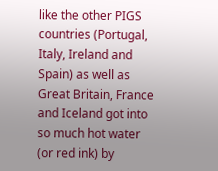like the other PIGS countries (Portugal, Italy, Ireland and Spain) as well as Great Britain, France and Iceland got into so much hot water (or red ink) by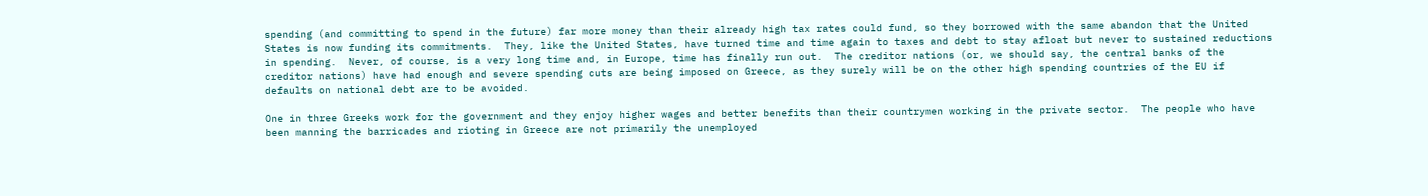spending (and committing to spend in the future) far more money than their already high tax rates could fund, so they borrowed with the same abandon that the United States is now funding its commitments.  They, like the United States, have turned time and time again to taxes and debt to stay afloat but never to sustained reductions in spending.  Never, of course, is a very long time and, in Europe, time has finally run out.  The creditor nations (or, we should say, the central banks of the creditor nations) have had enough and severe spending cuts are being imposed on Greece, as they surely will be on the other high spending countries of the EU if defaults on national debt are to be avoided.

One in three Greeks work for the government and they enjoy higher wages and better benefits than their countrymen working in the private sector.  The people who have been manning the barricades and rioting in Greece are not primarily the unemployed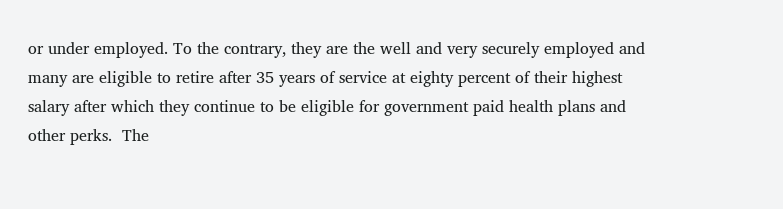or under employed. To the contrary, they are the well and very securely employed and many are eligible to retire after 35 years of service at eighty percent of their highest salary after which they continue to be eligible for government paid health plans and other perks.  The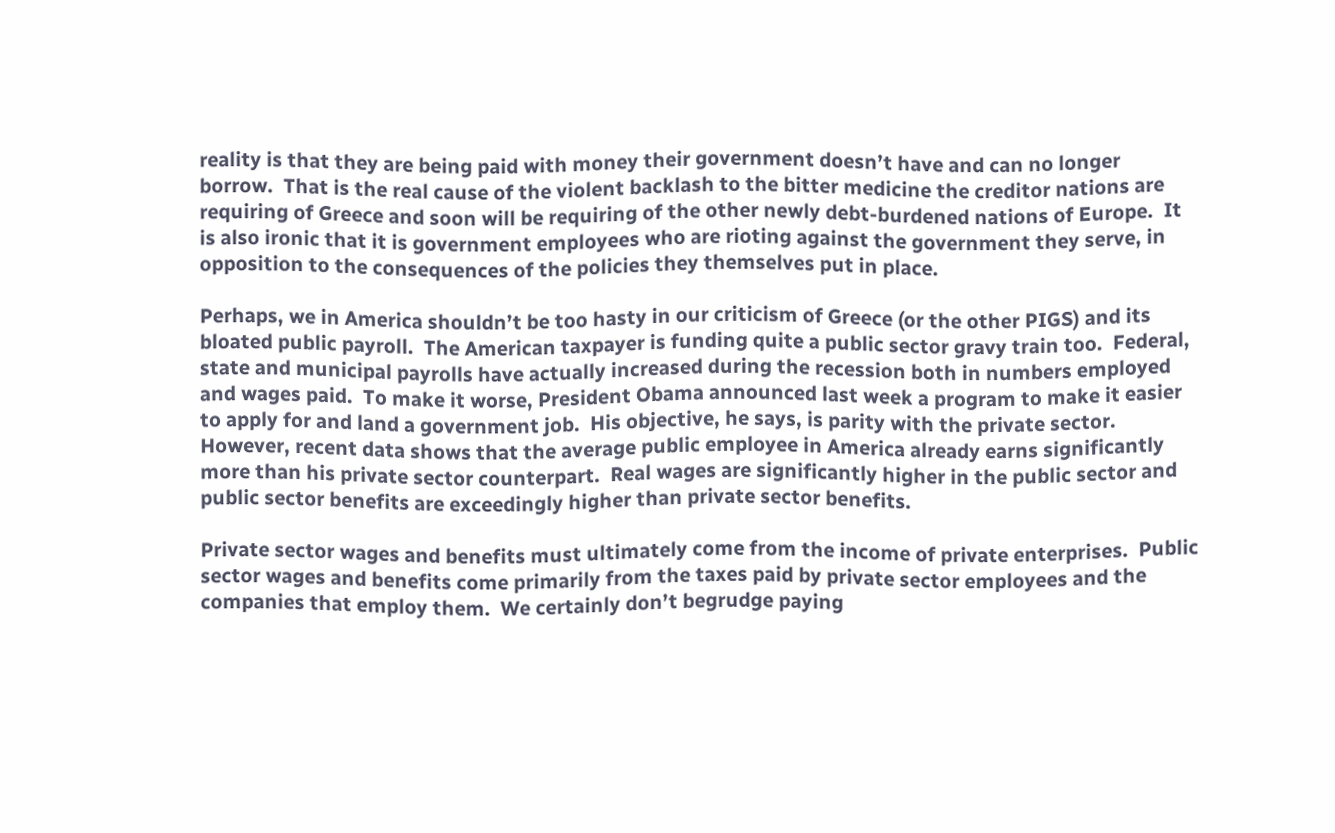reality is that they are being paid with money their government doesn’t have and can no longer borrow.  That is the real cause of the violent backlash to the bitter medicine the creditor nations are requiring of Greece and soon will be requiring of the other newly debt-burdened nations of Europe.  It is also ironic that it is government employees who are rioting against the government they serve, in opposition to the consequences of the policies they themselves put in place.

Perhaps, we in America shouldn’t be too hasty in our criticism of Greece (or the other PIGS) and its bloated public payroll.  The American taxpayer is funding quite a public sector gravy train too.  Federal, state and municipal payrolls have actually increased during the recession both in numbers employed and wages paid.  To make it worse, President Obama announced last week a program to make it easier to apply for and land a government job.  His objective, he says, is parity with the private sector.  However, recent data shows that the average public employee in America already earns significantly more than his private sector counterpart.  Real wages are significantly higher in the public sector and public sector benefits are exceedingly higher than private sector benefits.

Private sector wages and benefits must ultimately come from the income of private enterprises.  Public sector wages and benefits come primarily from the taxes paid by private sector employees and the companies that employ them.  We certainly don’t begrudge paying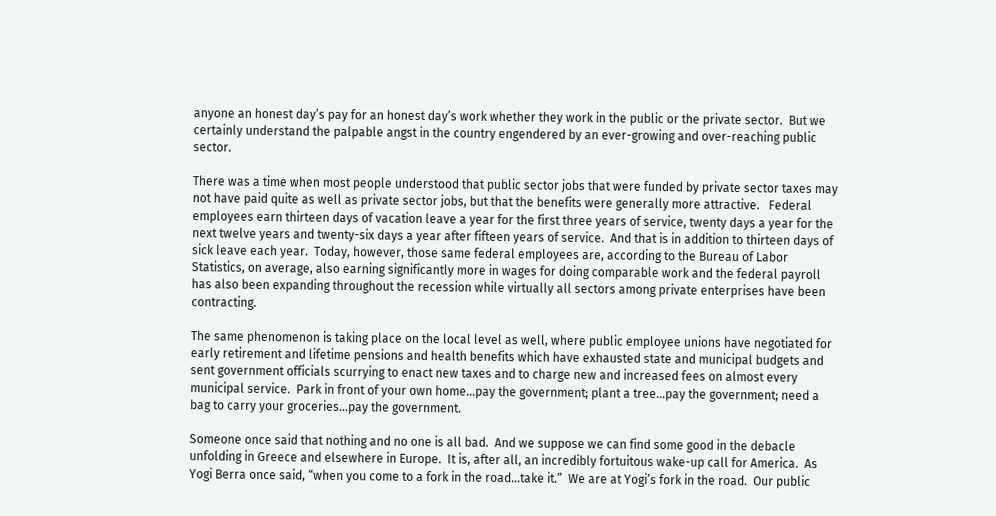anyone an honest day’s pay for an honest day’s work whether they work in the public or the private sector.  But we certainly understand the palpable angst in the country engendered by an ever-growing and over-reaching public sector.

There was a time when most people understood that public sector jobs that were funded by private sector taxes may not have paid quite as well as private sector jobs, but that the benefits were generally more attractive.   Federal employees earn thirteen days of vacation leave a year for the first three years of service, twenty days a year for the next twelve years and twenty-six days a year after fifteen years of service.  And that is in addition to thirteen days of sick leave each year.  Today, however, those same federal employees are, according to the Bureau of Labor Statistics, on average, also earning significantly more in wages for doing comparable work and the federal payroll has also been expanding throughout the recession while virtually all sectors among private enterprises have been contracting.

The same phenomenon is taking place on the local level as well, where public employee unions have negotiated for early retirement and lifetime pensions and health benefits which have exhausted state and municipal budgets and sent government officials scurrying to enact new taxes and to charge new and increased fees on almost every municipal service.  Park in front of your own home…pay the government; plant a tree…pay the government; need a bag to carry your groceries…pay the government.

Someone once said that nothing and no one is all bad.  And we suppose we can find some good in the debacle unfolding in Greece and elsewhere in Europe.  It is, after all, an incredibly fortuitous wake-up call for America.  As Yogi Berra once said, “when you come to a fork in the road…take it.”  We are at Yogi’s fork in the road.  Our public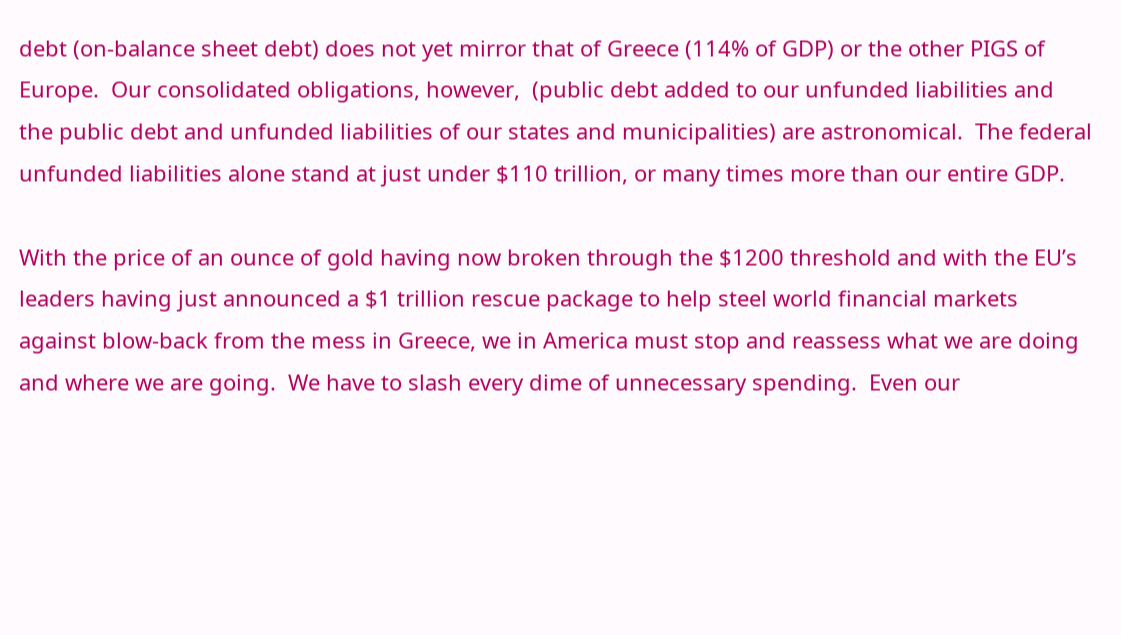debt (on-balance sheet debt) does not yet mirror that of Greece (114% of GDP) or the other PIGS of Europe.  Our consolidated obligations, however,  (public debt added to our unfunded liabilities and the public debt and unfunded liabilities of our states and municipalities) are astronomical.  The federal unfunded liabilities alone stand at just under $110 trillion, or many times more than our entire GDP.

With the price of an ounce of gold having now broken through the $1200 threshold and with the EU’s leaders having just announced a $1 trillion rescue package to help steel world financial markets against blow-back from the mess in Greece, we in America must stop and reassess what we are doing and where we are going.  We have to slash every dime of unnecessary spending.  Even our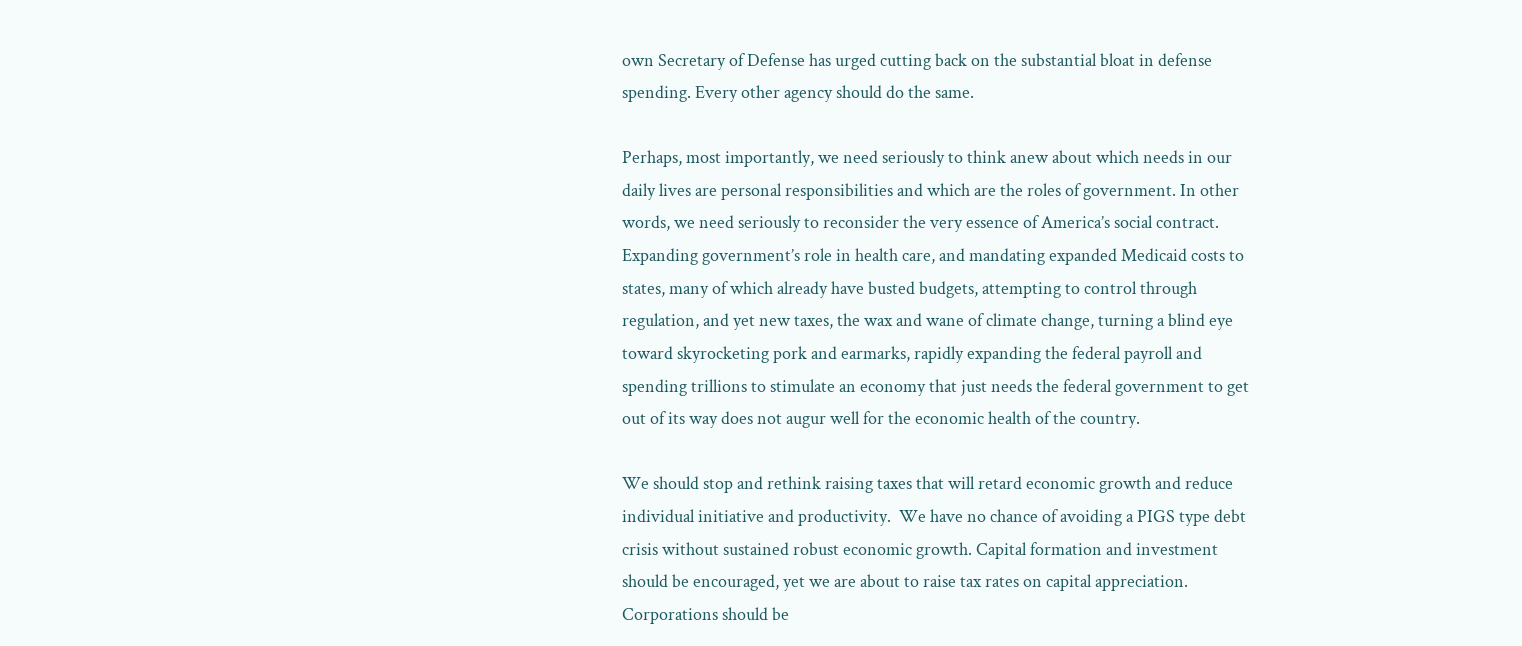own Secretary of Defense has urged cutting back on the substantial bloat in defense spending. Every other agency should do the same.

Perhaps, most importantly, we need seriously to think anew about which needs in our daily lives are personal responsibilities and which are the roles of government. In other words, we need seriously to reconsider the very essence of America’s social contract.  Expanding government’s role in health care, and mandating expanded Medicaid costs to states, many of which already have busted budgets, attempting to control through regulation, and yet new taxes, the wax and wane of climate change, turning a blind eye toward skyrocketing pork and earmarks, rapidly expanding the federal payroll and spending trillions to stimulate an economy that just needs the federal government to get out of its way does not augur well for the economic health of the country.

We should stop and rethink raising taxes that will retard economic growth and reduce individual initiative and productivity.  We have no chance of avoiding a PIGS type debt crisis without sustained robust economic growth. Capital formation and investment should be encouraged, yet we are about to raise tax rates on capital appreciation. Corporations should be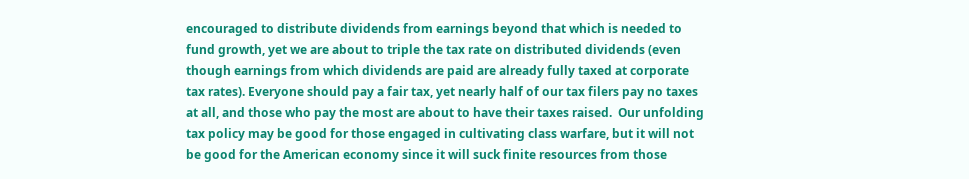encouraged to distribute dividends from earnings beyond that which is needed to fund growth, yet we are about to triple the tax rate on distributed dividends (even though earnings from which dividends are paid are already fully taxed at corporate tax rates). Everyone should pay a fair tax, yet nearly half of our tax filers pay no taxes at all, and those who pay the most are about to have their taxes raised.  Our unfolding tax policy may be good for those engaged in cultivating class warfare, but it will not be good for the American economy since it will suck finite resources from those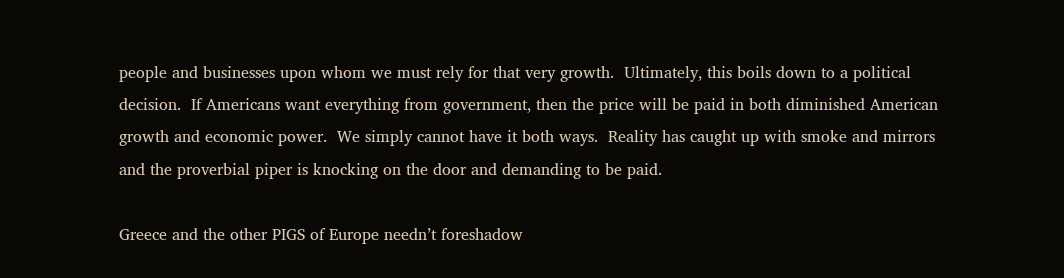people and businesses upon whom we must rely for that very growth.  Ultimately, this boils down to a political decision.  If Americans want everything from government, then the price will be paid in both diminished American growth and economic power.  We simply cannot have it both ways.  Reality has caught up with smoke and mirrors and the proverbial piper is knocking on the door and demanding to be paid.

Greece and the other PIGS of Europe needn’t foreshadow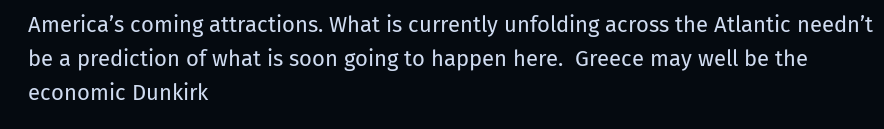America’s coming attractions. What is currently unfolding across the Atlantic needn’t be a prediction of what is soon going to happen here.  Greece may well be the economic Dunkirk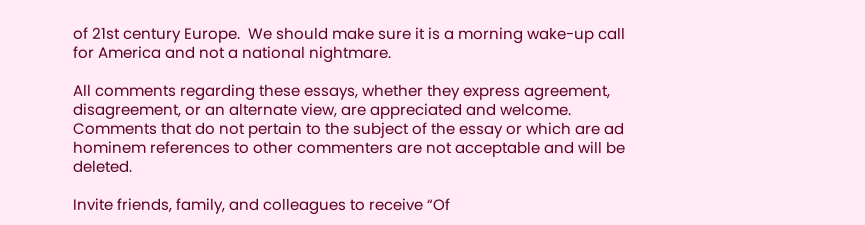of 21st century Europe.  We should make sure it is a morning wake-up call for America and not a national nightmare.

All comments regarding these essays, whether they express agreement, disagreement, or an alternate view, are appreciated and welcome. Comments that do not pertain to the subject of the essay or which are ad hominem references to other commenters are not acceptable and will be deleted.

Invite friends, family, and colleagues to receive “Of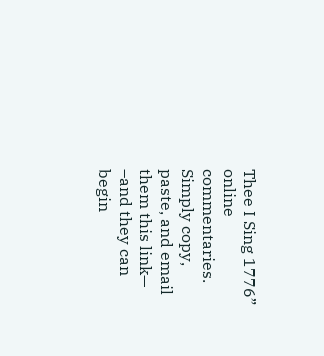Thee I Sing 1776” online commentaries. Simply copy, paste, and email them this link—  –and they can begin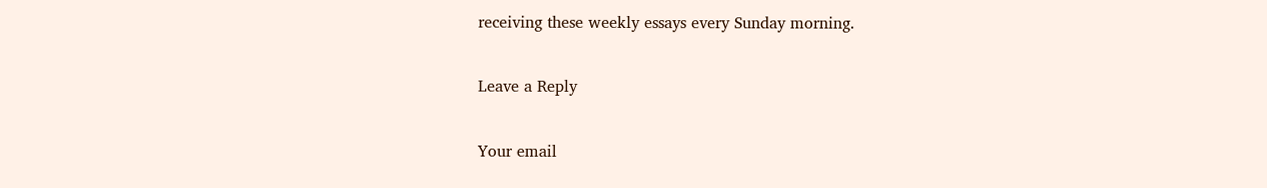receiving these weekly essays every Sunday morning.

Leave a Reply

Your email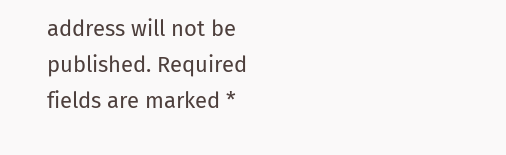address will not be published. Required fields are marked *